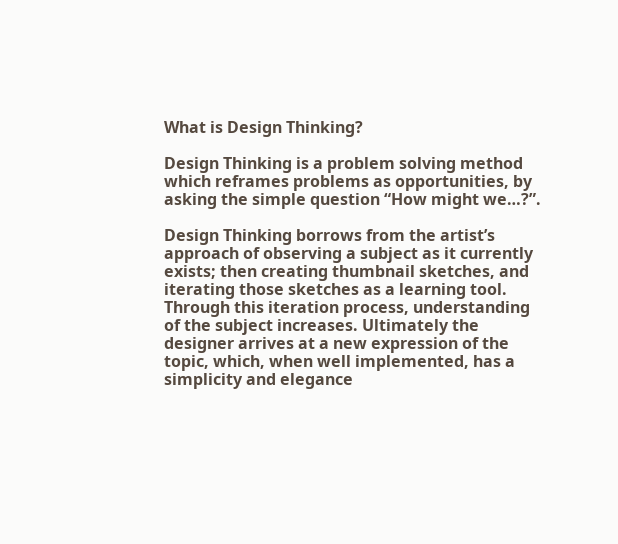What is Design Thinking?

Design Thinking is a problem solving method which reframes problems as opportunities, by asking the simple question “How might we…?”.

Design Thinking borrows from the artist’s approach of observing a subject as it currently exists; then creating thumbnail sketches, and iterating those sketches as a learning tool. Through this iteration process, understanding of the subject increases. Ultimately the designer arrives at a new expression of the topic, which, when well implemented, has a simplicity and elegance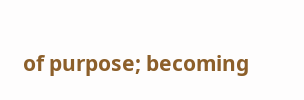of purpose; becoming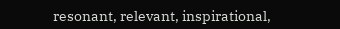resonant, relevant, inspirational,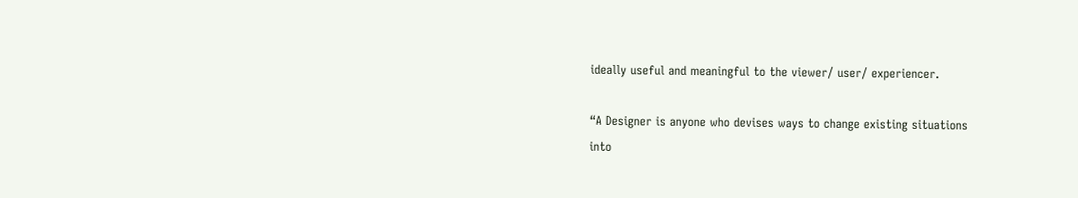ideally useful and meaningful to the viewer/ user/ experiencer.

“A Designer is anyone who devises ways to change existing situations
into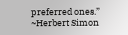preferred ones.” ~Herbert Simon